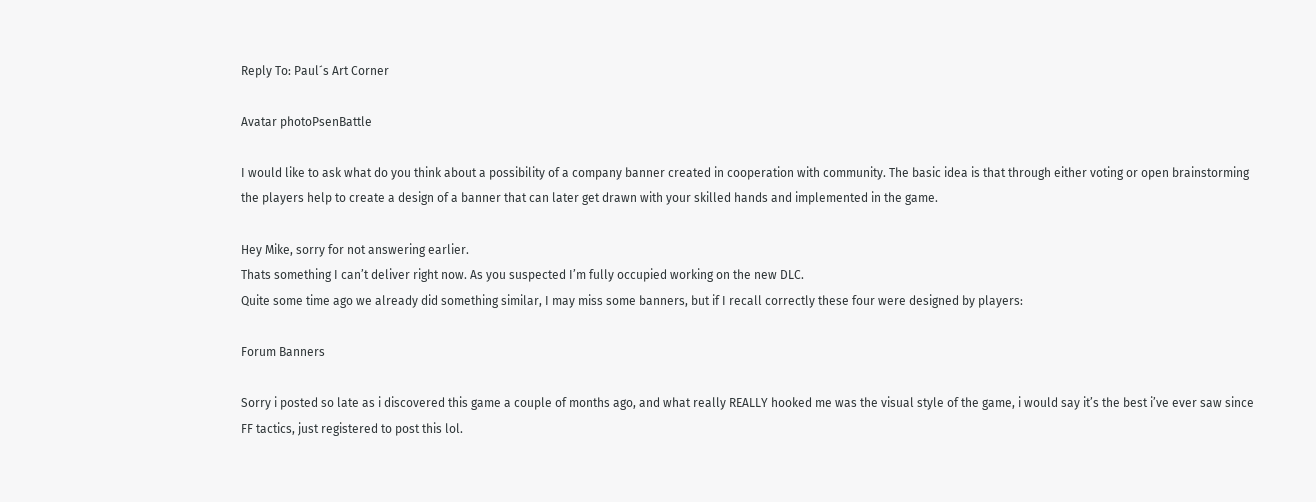Reply To: Paul´s Art Corner

Avatar photoPsenBattle

I would like to ask what do you think about a possibility of a company banner created in cooperation with community. The basic idea is that through either voting or open brainstorming the players help to create a design of a banner that can later get drawn with your skilled hands and implemented in the game.

Hey Mike, sorry for not answering earlier.
Thats something I can’t deliver right now. As you suspected I’m fully occupied working on the new DLC.
Quite some time ago we already did something similar, I may miss some banners, but if I recall correctly these four were designed by players:

Forum Banners

Sorry i posted so late as i discovered this game a couple of months ago, and what really REALLY hooked me was the visual style of the game, i would say it’s the best i’ve ever saw since FF tactics, just registered to post this lol.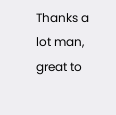Thanks a lot man, great to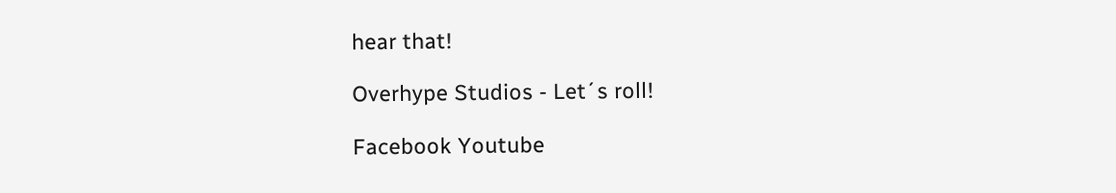hear that!

Overhype Studios - Let´s roll!

Facebook Youtube